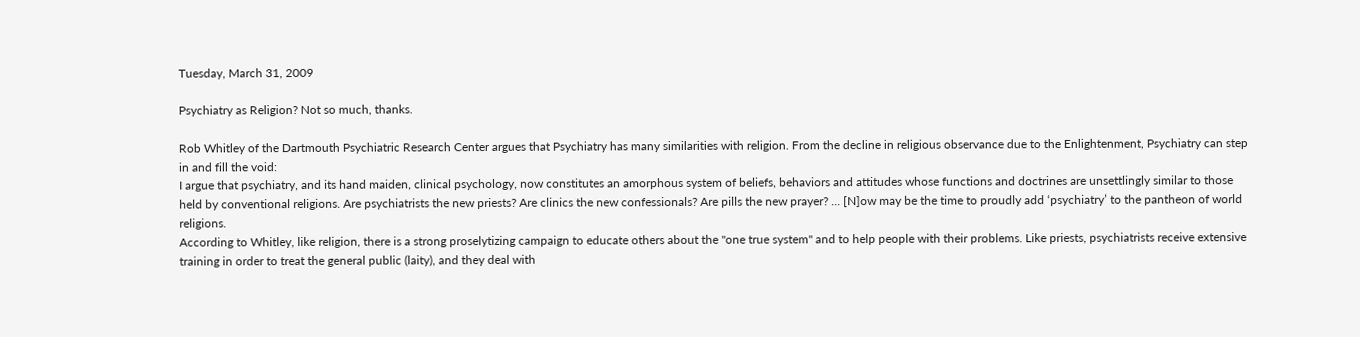Tuesday, March 31, 2009

Psychiatry as Religion? Not so much, thanks.

Rob Whitley of the Dartmouth Psychiatric Research Center argues that Psychiatry has many similarities with religion. From the decline in religious observance due to the Enlightenment, Psychiatry can step in and fill the void:
I argue that psychiatry, and its hand maiden, clinical psychology, now constitutes an amorphous system of beliefs, behaviors and attitudes whose functions and doctrines are unsettlingly similar to those held by conventional religions. Are psychiatrists the new priests? Are clinics the new confessionals? Are pills the new prayer? ... [N]ow may be the time to proudly add ‘psychiatry’ to the pantheon of world religions.
According to Whitley, like religion, there is a strong proselytizing campaign to educate others about the "one true system" and to help people with their problems. Like priests, psychiatrists receive extensive training in order to treat the general public (laity), and they deal with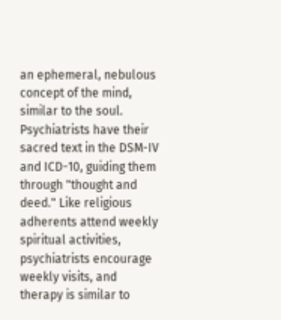an ephemeral, nebulous concept of the mind, similar to the soul. Psychiatrists have their sacred text in the DSM-IV and ICD-10, guiding them through "thought and deed." Like religious adherents attend weekly spiritual activities, psychiatrists encourage weekly visits, and therapy is similar to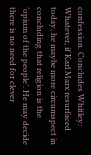confession. Concludes Whitley:
Whatever, if Karl Marx resurfaced today, he maybe more circumspect in concluding that religion is the ‘opium of the people’. He may decide there is no need for clever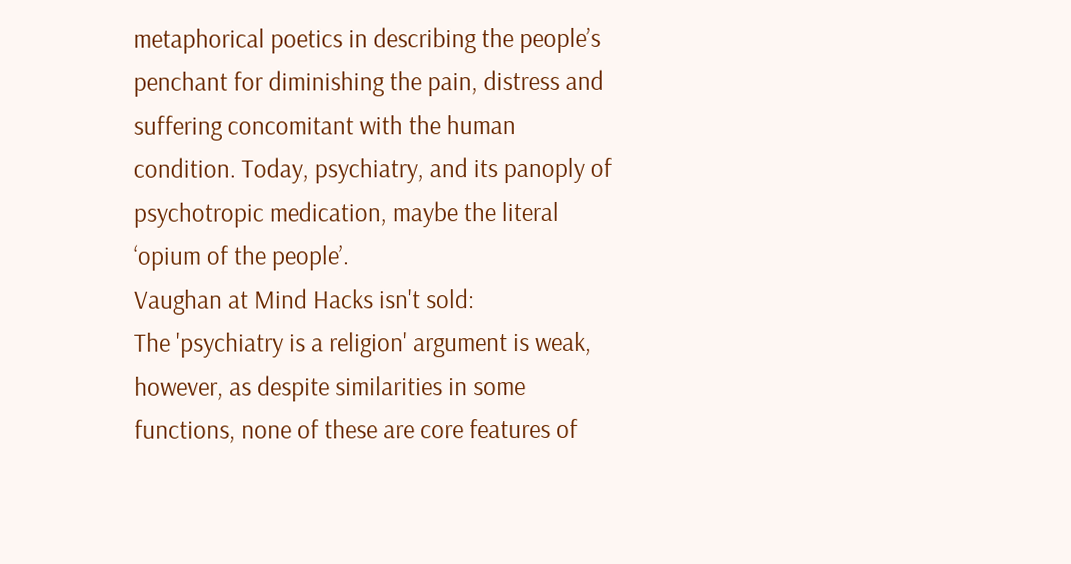metaphorical poetics in describing the people’s penchant for diminishing the pain, distress and suffering concomitant with the human condition. Today, psychiatry, and its panoply of psychotropic medication, maybe the literal ‘opium of the people’.
Vaughan at Mind Hacks isn't sold:
The 'psychiatry is a religion' argument is weak, however, as despite similarities in some functions, none of these are core features of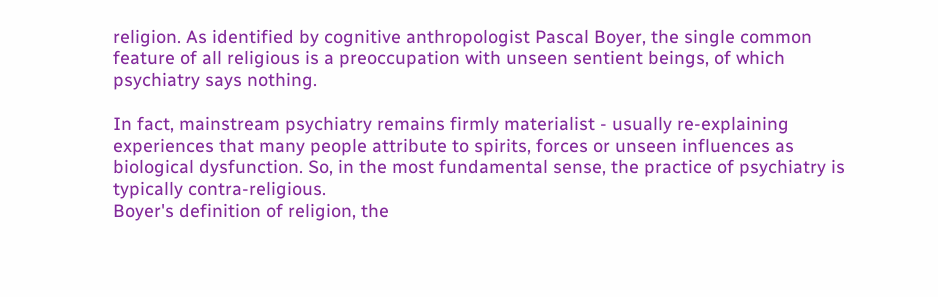religion. As identified by cognitive anthropologist Pascal Boyer, the single common feature of all religious is a preoccupation with unseen sentient beings, of which psychiatry says nothing.

In fact, mainstream psychiatry remains firmly materialist - usually re-explaining experiences that many people attribute to spirits, forces or unseen influences as biological dysfunction. So, in the most fundamental sense, the practice of psychiatry is typically contra-religious.
Boyer's definition of religion, the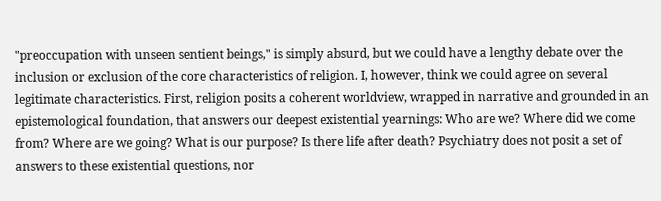"preoccupation with unseen sentient beings," is simply absurd, but we could have a lengthy debate over the inclusion or exclusion of the core characteristics of religion. I, however, think we could agree on several legitimate characteristics. First, religion posits a coherent worldview, wrapped in narrative and grounded in an epistemological foundation, that answers our deepest existential yearnings: Who are we? Where did we come from? Where are we going? What is our purpose? Is there life after death? Psychiatry does not posit a set of answers to these existential questions, nor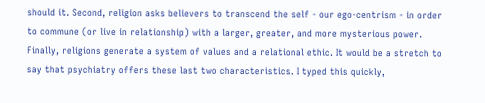should it. Second, religion asks believers to transcend the self - our ego-centrism - in order to commune (or live in relationship) with a larger, greater, and more mysterious power. Finally, religions generate a system of values and a relational ethic. It would be a stretch to say that psychiatry offers these last two characteristics. I typed this quickly,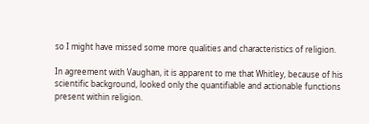so I might have missed some more qualities and characteristics of religion.

In agreement with Vaughan, it is apparent to me that Whitley, because of his scientific background, looked only the quantifiable and actionable functions present within religion.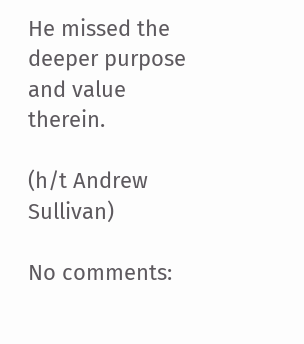He missed the deeper purpose and value therein.

(h/t Andrew Sullivan)

No comments: